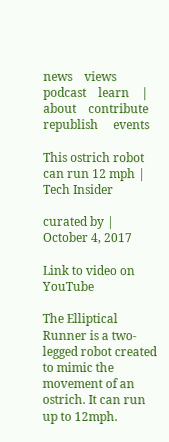news    views    podcast    learn    |    about    contribute     republish     events

This ostrich robot can run 12 mph | Tech Insider

curated by | October 4, 2017

Link to video on YouTube

The Elliptical Runner is a two-legged robot created to mimic the movement of an ostrich. It can run up to 12mph.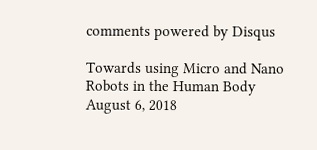comments powered by Disqus

Towards using Micro and Nano Robots in the Human Body
August 6, 2018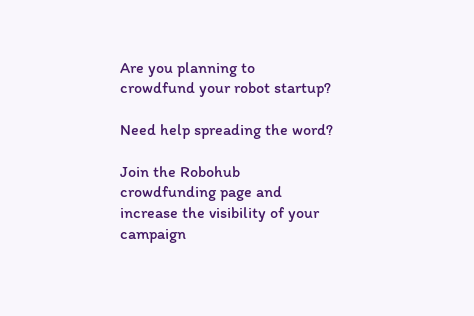Are you planning to crowdfund your robot startup?

Need help spreading the word?

Join the Robohub crowdfunding page and increase the visibility of your campaign